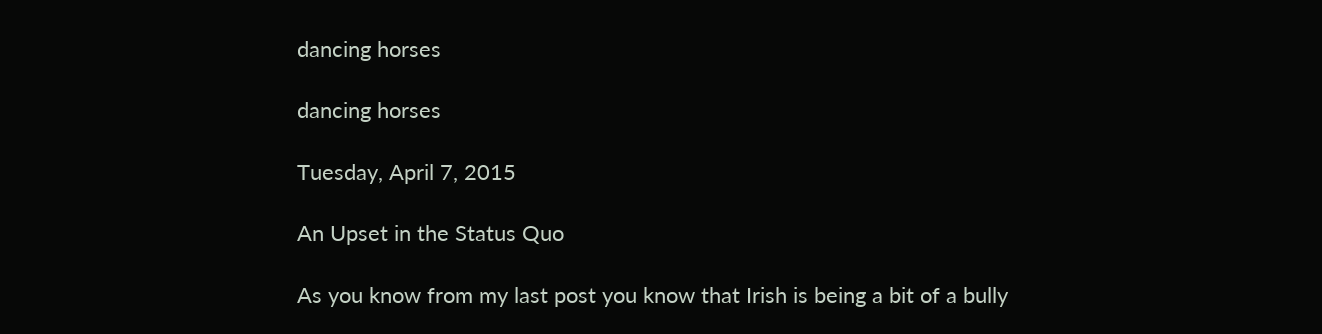dancing horses

dancing horses

Tuesday, April 7, 2015

An Upset in the Status Quo

As you know from my last post you know that Irish is being a bit of a bully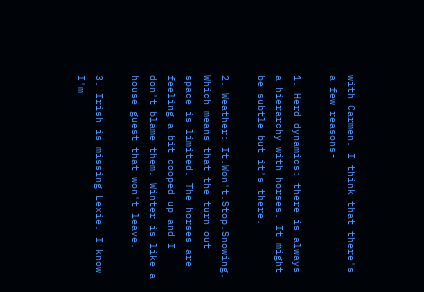with Carmen. I think that there's a few reasons-

1. Herd dynamics: there is always a hierarchy with horses. It might be subtle but it's there.

2. Weather: It.Won't.Stop.Snowing. Which means that the turn out space is limited. The horses are
feeling a bit cooped up and I don't blame them. Winter is like a house guest that won't leave.

3. Irish is missing Lexie. I know I'm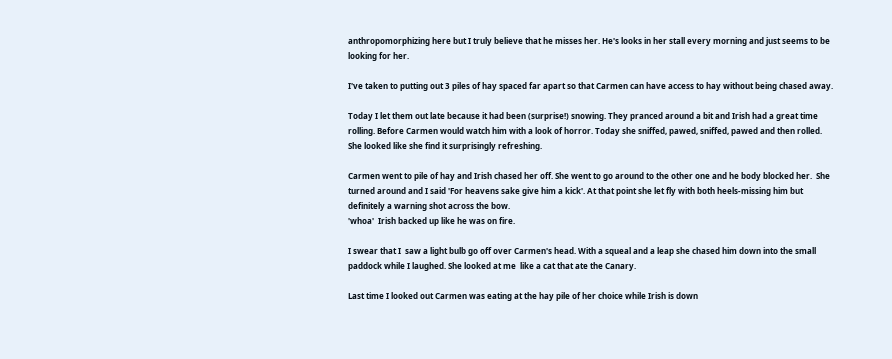anthropomorphizing here but I truly believe that he misses her. He's looks in her stall every morning and just seems to be looking for her.

I've taken to putting out 3 piles of hay spaced far apart so that Carmen can have access to hay without being chased away.

Today I let them out late because it had been (surprise!) snowing. They pranced around a bit and Irish had a great time rolling. Before Carmen would watch him with a look of horror. Today she sniffed, pawed, sniffed, pawed and then rolled. She looked like she find it surprisingly refreshing.

Carmen went to pile of hay and Irish chased her off. She went to go around to the other one and he body blocked her.  She turned around and I said 'For heavens sake give him a kick'. At that point she let fly with both heels-missing him but definitely a warning shot across the bow.
'whoa'  Irish backed up like he was on fire.

I swear that I  saw a light bulb go off over Carmen's head. With a squeal and a leap she chased him down into the small paddock while I laughed. She looked at me  like a cat that ate the Canary.

Last time I looked out Carmen was eating at the hay pile of her choice while Irish is down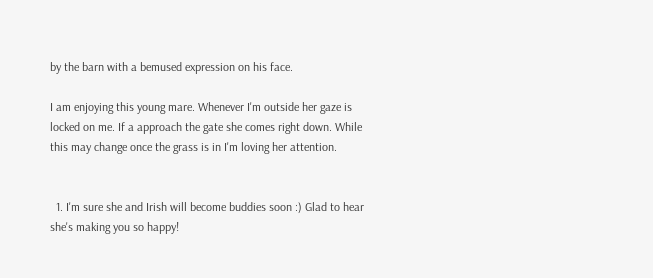by the barn with a bemused expression on his face.

I am enjoying this young mare. Whenever I'm outside her gaze is locked on me. If a approach the gate she comes right down. While this may change once the grass is in I'm loving her attention.


  1. I'm sure she and Irish will become buddies soon :) Glad to hear she's making you so happy!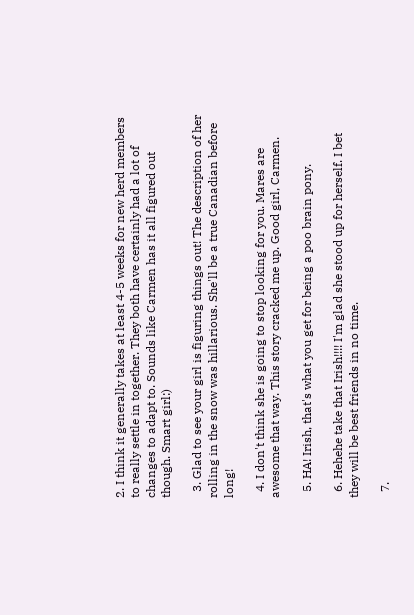2. I think it generally takes at least 4-5 weeks for new herd members to really settle in together. They both have certainly had a lot of changes to adapt to. Sounds like Carmen has it all figured out though. Smart girl:)

  3. Glad to see your girl is figuring things out! The description of her rolling in the snow was hillarious. She'll be a true Canadian before long!

  4. I don't think she is going to stop looking for you. Mares are awesome that way. This story cracked me up. Good girl, Carmen.

  5. HA! Irish, that's what you get for being a poo brain pony.

  6. Hehehe take that Irish!!!! I'm glad she stood up for herself. I bet they will be best friends in no time.

  7.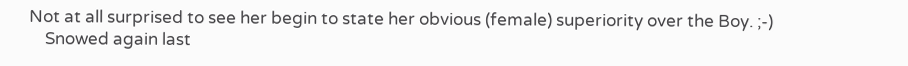Not at all surprised to see her begin to state her obvious (female) superiority over the Boy. ;-)
    Snowed again last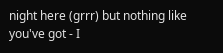night here (grrr) but nothing like you've got - I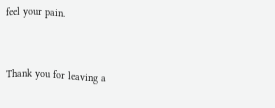feel your pain.


Thank you for leaving a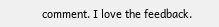comment. I love the feedback.